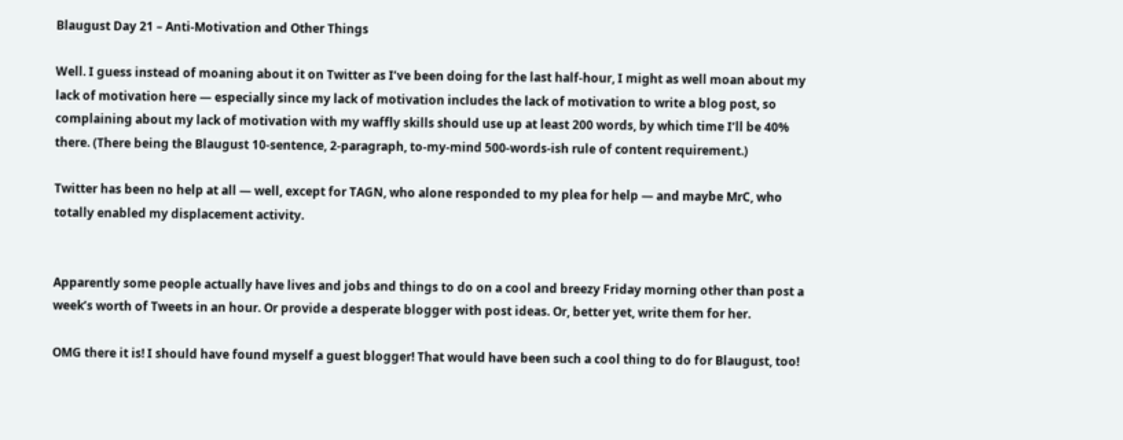Blaugust Day 21 – Anti-Motivation and Other Things

Well. I guess instead of moaning about it on Twitter as I’ve been doing for the last half-hour, I might as well moan about my lack of motivation here — especially since my lack of motivation includes the lack of motivation to write a blog post, so complaining about my lack of motivation with my waffly skills should use up at least 200 words, by which time I’ll be 40% there. (There being the Blaugust 10-sentence, 2-paragraph, to-my-mind 500-words-ish rule of content requirement.)

Twitter has been no help at all — well, except for TAGN, who alone responded to my plea for help — and maybe MrC, who totally enabled my displacement activity.


Apparently some people actually have lives and jobs and things to do on a cool and breezy Friday morning other than post a week’s worth of Tweets in an hour. Or provide a desperate blogger with post ideas. Or, better yet, write them for her.

OMG there it is! I should have found myself a guest blogger! That would have been such a cool thing to do for Blaugust, too!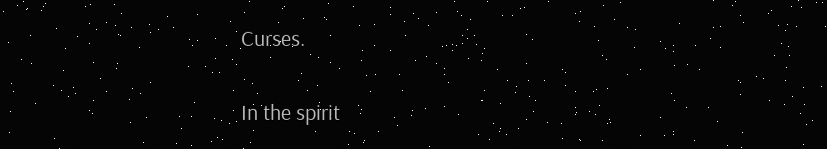Curses.

In the spirit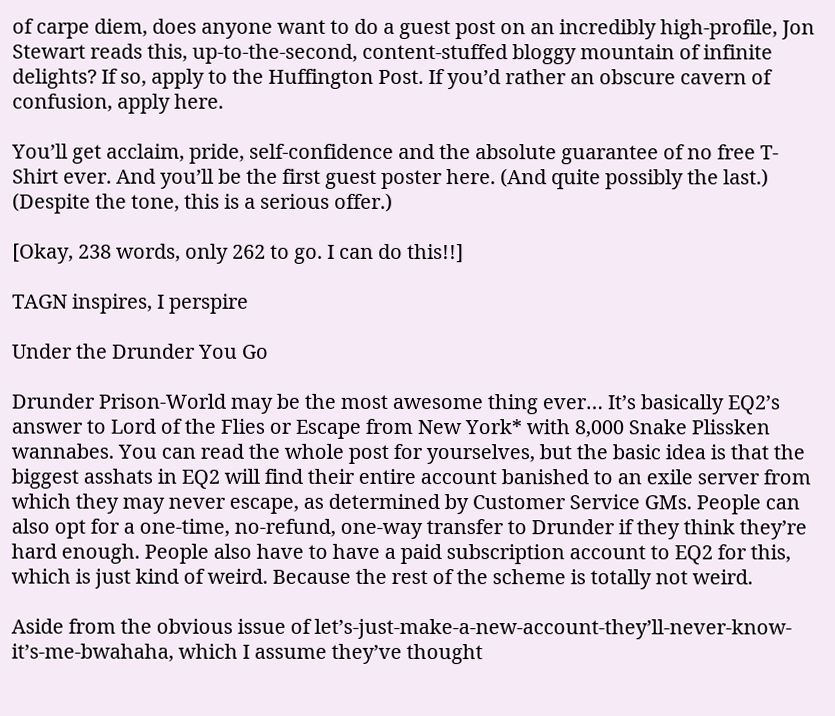of carpe diem, does anyone want to do a guest post on an incredibly high-profile, Jon Stewart reads this, up-to-the-second, content-stuffed bloggy mountain of infinite delights? If so, apply to the Huffington Post. If you’d rather an obscure cavern of confusion, apply here.

You’ll get acclaim, pride, self-confidence and the absolute guarantee of no free T-Shirt ever. And you’ll be the first guest poster here. (And quite possibly the last.) (Despite the tone, this is a serious offer.)

[Okay, 238 words, only 262 to go. I can do this!!]

TAGN inspires, I perspire

Under the Drunder You Go

Drunder Prison-World may be the most awesome thing ever… It’s basically EQ2’s answer to Lord of the Flies or Escape from New York* with 8,000 Snake Plissken wannabes. You can read the whole post for yourselves, but the basic idea is that the biggest asshats in EQ2 will find their entire account banished to an exile server from which they may never escape, as determined by Customer Service GMs. People can also opt for a one-time, no-refund, one-way transfer to Drunder if they think they’re hard enough. People also have to have a paid subscription account to EQ2 for this, which is just kind of weird. Because the rest of the scheme is totally not weird.

Aside from the obvious issue of let’s-just-make-a-new-account-they’ll-never-know-it’s-me-bwahaha, which I assume they’ve thought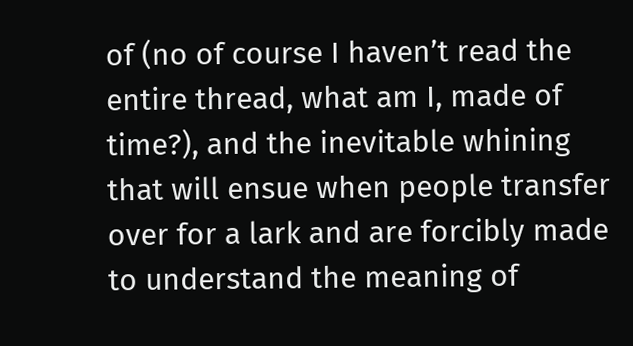of (no of course I haven’t read the entire thread, what am I, made of time?), and the inevitable whining that will ensue when people transfer over for a lark and are forcibly made to understand the meaning of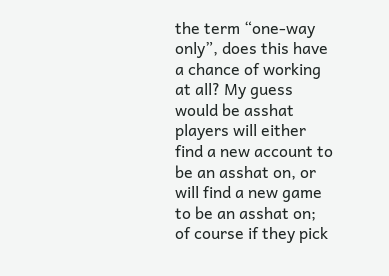the term “one-way only”, does this have a chance of working at all? My guess would be asshat players will either find a new account to be an asshat on, or will find a new game to be an asshat on; of course if they pick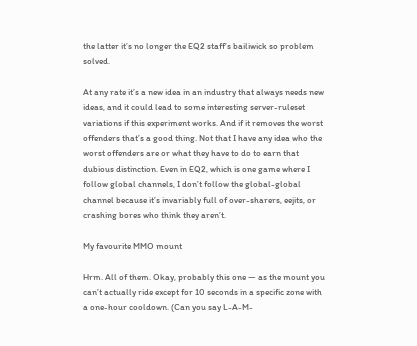the latter it’s no longer the EQ2 staff’s bailiwick so problem solved.

At any rate it’s a new idea in an industry that always needs new ideas, and it could lead to some interesting server-ruleset variations if this experiment works. And if it removes the worst offenders that’s a good thing. Not that I have any idea who the worst offenders are or what they have to do to earn that dubious distinction. Even in EQ2, which is one game where I follow global channels, I don’t follow the global-global channel because it’s invariably full of over-sharers, eejits, or crashing bores who think they aren’t.

My favourite MMO mount

Hrm. All of them. Okay, probably this one — as the mount you can’t actually ride except for 10 seconds in a specific zone with a one-hour cooldown. (Can you say L-A-M-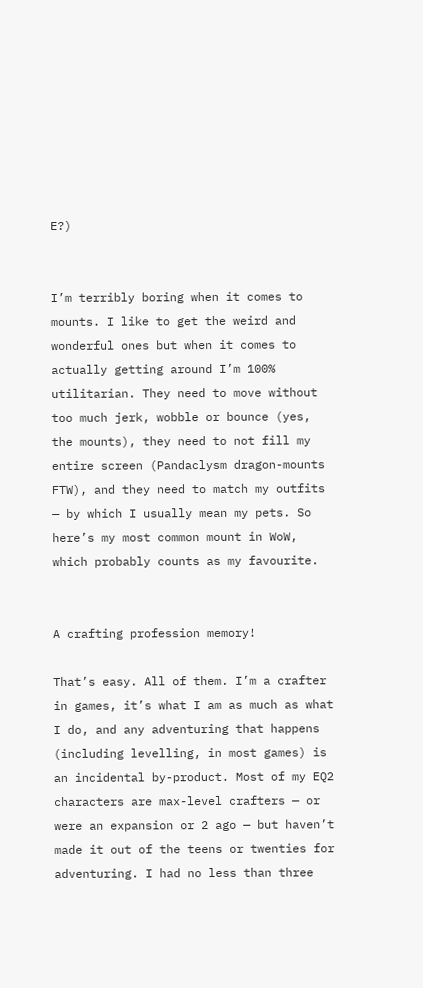E?)


I’m terribly boring when it comes to mounts. I like to get the weird and wonderful ones but when it comes to actually getting around I’m 100% utilitarian. They need to move without too much jerk, wobble or bounce (yes, the mounts), they need to not fill my entire screen (Pandaclysm dragon-mounts FTW), and they need to match my outfits — by which I usually mean my pets. So here’s my most common mount in WoW, which probably counts as my favourite.


A crafting profession memory!

That’s easy. All of them. I’m a crafter in games, it’s what I am as much as what I do, and any adventuring that happens (including levelling, in most games) is an incidental by-product. Most of my EQ2 characters are max-level crafters — or were an expansion or 2 ago — but haven’t made it out of the teens or twenties for adventuring. I had no less than three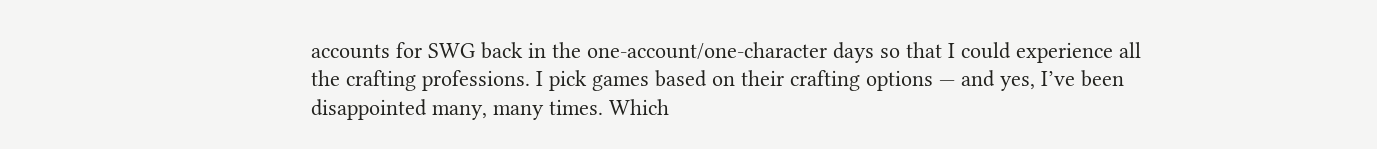accounts for SWG back in the one-account/one-character days so that I could experience all the crafting professions. I pick games based on their crafting options — and yes, I’ve been disappointed many, many times. Which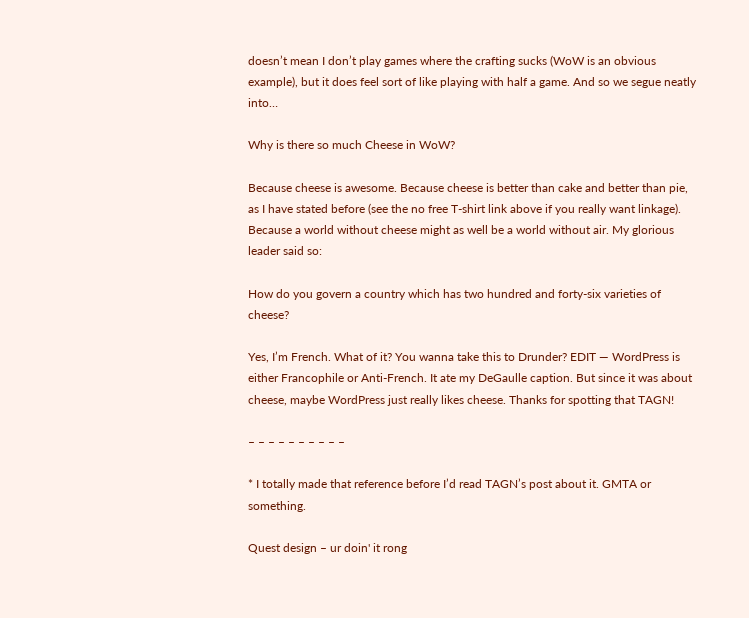doesn’t mean I don’t play games where the crafting sucks (WoW is an obvious example), but it does feel sort of like playing with half a game. And so we segue neatly into…

Why is there so much Cheese in WoW?

Because cheese is awesome. Because cheese is better than cake and better than pie, as I have stated before (see the no free T-shirt link above if you really want linkage). Because a world without cheese might as well be a world without air. My glorious leader said so:

How do you govern a country which has two hundred and forty-six varieties of cheese?

Yes, I’m French. What of it? You wanna take this to Drunder? EDIT — WordPress is either Francophile or Anti-French. It ate my DeGaulle caption. But since it was about cheese, maybe WordPress just really likes cheese. Thanks for spotting that TAGN!

– – – – – – – – – –

* I totally made that reference before I’d read TAGN’s post about it. GMTA or something.

Quest design – ur doin' it rong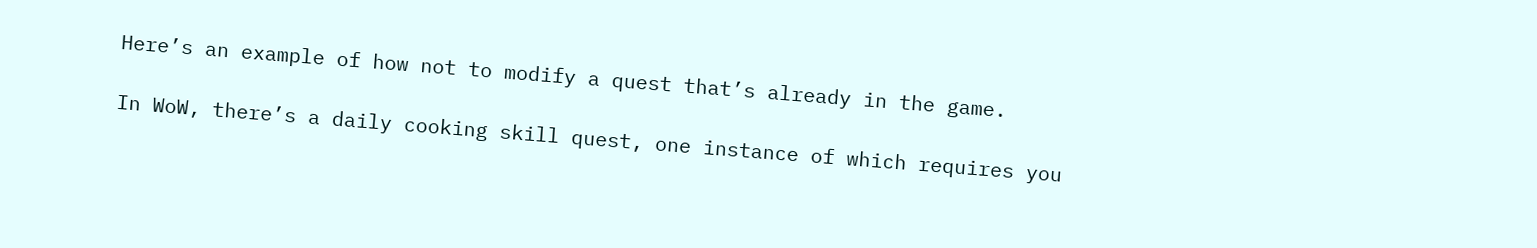Here’s an example of how not to modify a quest that’s already in the game.

In WoW, there’s a daily cooking skill quest, one instance of which requires you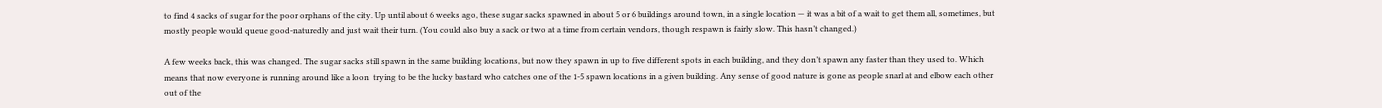to find 4 sacks of sugar for the poor orphans of the city. Up until about 6 weeks ago, these sugar sacks spawned in about 5 or 6 buildings around town, in a single location — it was a bit of a wait to get them all, sometimes, but mostly people would queue good-naturedly and just wait their turn. (You could also buy a sack or two at a time from certain vendors, though respawn is fairly slow. This hasn’t changed.)

A few weeks back, this was changed. The sugar sacks still spawn in the same building locations, but now they spawn in up to five different spots in each building, and they don’t spawn any faster than they used to. Which means that now everyone is running around like a loon  trying to be the lucky bastard who catches one of the 1-5 spawn locations in a given building. Any sense of good nature is gone as people snarl at and elbow each other out of the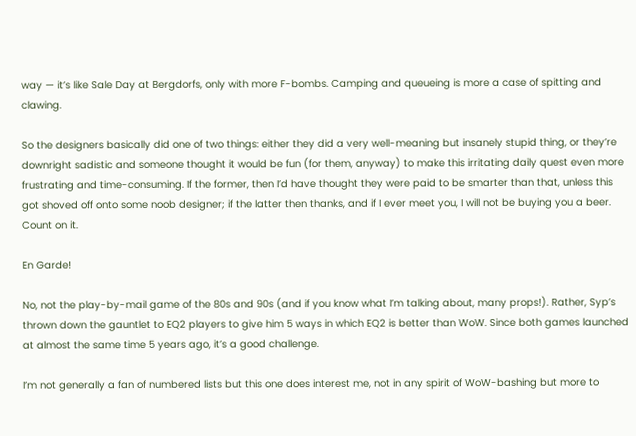way — it’s like Sale Day at Bergdorfs, only with more F-bombs. Camping and queueing is more a case of spitting and clawing.

So the designers basically did one of two things: either they did a very well-meaning but insanely stupid thing, or they’re downright sadistic and someone thought it would be fun (for them, anyway) to make this irritating daily quest even more frustrating and time-consuming. If the former, then I’d have thought they were paid to be smarter than that, unless this got shoved off onto some noob designer; if the latter then thanks, and if I ever meet you, I will not be buying you a beer. Count on it.

En Garde!

No, not the play-by-mail game of the 80s and 90s (and if you know what I’m talking about, many props!). Rather, Syp’s thrown down the gauntlet to EQ2 players to give him 5 ways in which EQ2 is better than WoW. Since both games launched at almost the same time 5 years ago, it’s a good challenge.

I’m not generally a fan of numbered lists but this one does interest me, not in any spirit of WoW-bashing but more to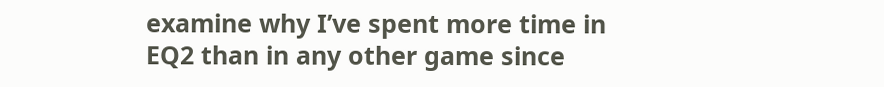examine why I’ve spent more time in EQ2 than in any other game since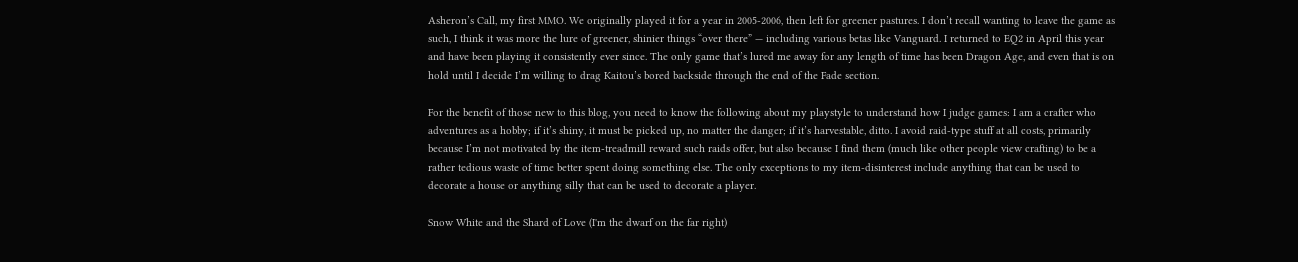Asheron’s Call, my first MMO. We originally played it for a year in 2005-2006, then left for greener pastures. I don’t recall wanting to leave the game as such, I think it was more the lure of greener, shinier things “over there” — including various betas like Vanguard. I returned to EQ2 in April this year and have been playing it consistently ever since. The only game that’s lured me away for any length of time has been Dragon Age, and even that is on hold until I decide I’m willing to drag Kaitou’s bored backside through the end of the Fade section.

For the benefit of those new to this blog, you need to know the following about my playstyle to understand how I judge games: I am a crafter who adventures as a hobby; if it’s shiny, it must be picked up, no matter the danger; if it’s harvestable, ditto. I avoid raid-type stuff at all costs, primarily because I’m not motivated by the item-treadmill reward such raids offer, but also because I find them (much like other people view crafting) to be a rather tedious waste of time better spent doing something else. The only exceptions to my item-disinterest include anything that can be used to decorate a house or anything silly that can be used to decorate a player.

Snow White and the Shard of Love (I'm the dwarf on the far right)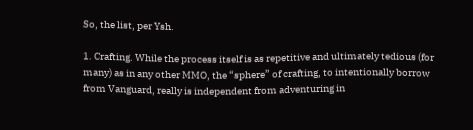So, the list, per Ysh.

1. Crafting. While the process itself is as repetitive and ultimately tedious (for many) as in any other MMO, the “sphere” of crafting, to intentionally borrow from Vanguard, really is independent from adventuring in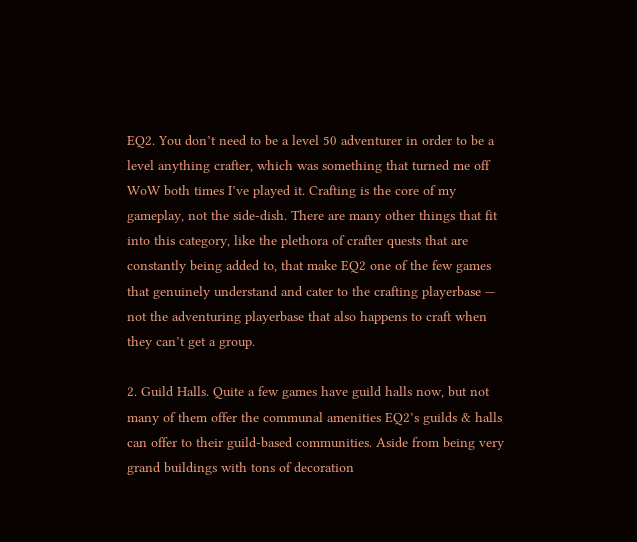EQ2. You don’t need to be a level 50 adventurer in order to be a level anything crafter, which was something that turned me off WoW both times I’ve played it. Crafting is the core of my gameplay, not the side-dish. There are many other things that fit into this category, like the plethora of crafter quests that are constantly being added to, that make EQ2 one of the few games that genuinely understand and cater to the crafting playerbase — not the adventuring playerbase that also happens to craft when they can’t get a group.

2. Guild Halls. Quite a few games have guild halls now, but not many of them offer the communal amenities EQ2’s guilds & halls can offer to their guild-based communities. Aside from being very grand buildings with tons of decoration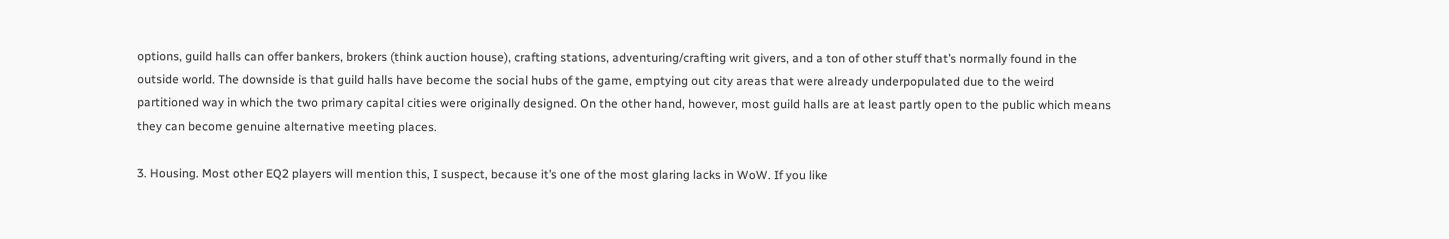options, guild halls can offer bankers, brokers (think auction house), crafting stations, adventuring/crafting writ givers, and a ton of other stuff that’s normally found in the outside world. The downside is that guild halls have become the social hubs of the game, emptying out city areas that were already underpopulated due to the weird partitioned way in which the two primary capital cities were originally designed. On the other hand, however, most guild halls are at least partly open to the public which means they can become genuine alternative meeting places.

3. Housing. Most other EQ2 players will mention this, I suspect, because it’s one of the most glaring lacks in WoW. If you like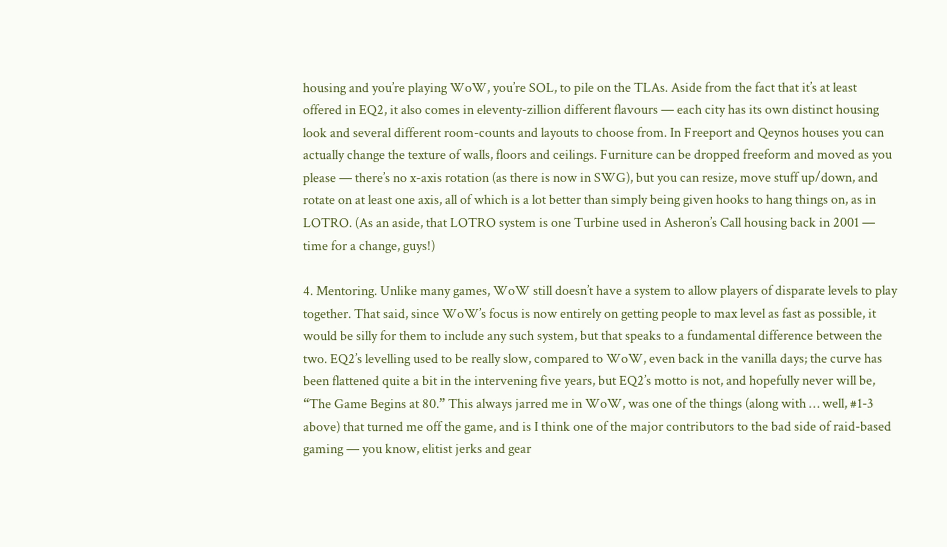housing and you’re playing WoW, you’re SOL, to pile on the TLAs. Aside from the fact that it’s at least offered in EQ2, it also comes in eleventy-zillion different flavours — each city has its own distinct housing look and several different room-counts and layouts to choose from. In Freeport and Qeynos houses you can actually change the texture of walls, floors and ceilings. Furniture can be dropped freeform and moved as you please — there’s no x-axis rotation (as there is now in SWG), but you can resize, move stuff up/down, and rotate on at least one axis, all of which is a lot better than simply being given hooks to hang things on, as in LOTRO. (As an aside, that LOTRO system is one Turbine used in Asheron’s Call housing back in 2001 — time for a change, guys!)

4. Mentoring. Unlike many games, WoW still doesn’t have a system to allow players of disparate levels to play together. That said, since WoW’s focus is now entirely on getting people to max level as fast as possible, it would be silly for them to include any such system, but that speaks to a fundamental difference between the two. EQ2’s levelling used to be really slow, compared to WoW, even back in the vanilla days; the curve has been flattened quite a bit in the intervening five years, but EQ2’s motto is not, and hopefully never will be, “The Game Begins at 80.” This always jarred me in WoW, was one of the things (along with … well, #1-3 above) that turned me off the game, and is I think one of the major contributors to the bad side of raid-based gaming — you know, elitist jerks and gear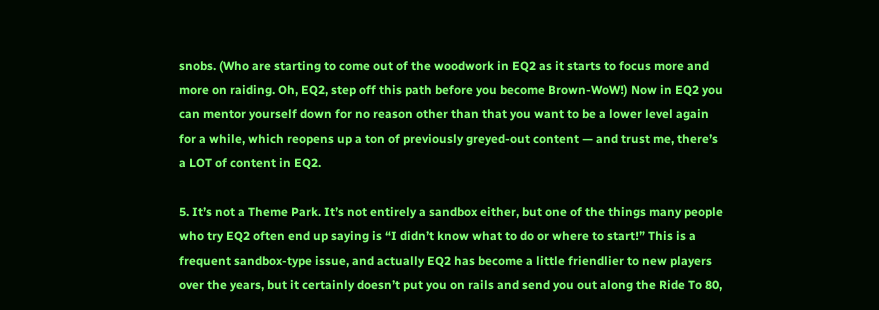snobs. (Who are starting to come out of the woodwork in EQ2 as it starts to focus more and more on raiding. Oh, EQ2, step off this path before you become Brown-WoW!) Now in EQ2 you can mentor yourself down for no reason other than that you want to be a lower level again for a while, which reopens up a ton of previously greyed-out content — and trust me, there’s a LOT of content in EQ2.

5. It’s not a Theme Park. It’s not entirely a sandbox either, but one of the things many people who try EQ2 often end up saying is “I didn’t know what to do or where to start!” This is a frequent sandbox-type issue, and actually EQ2 has become a little friendlier to new players over the years, but it certainly doesn’t put you on rails and send you out along the Ride To 80,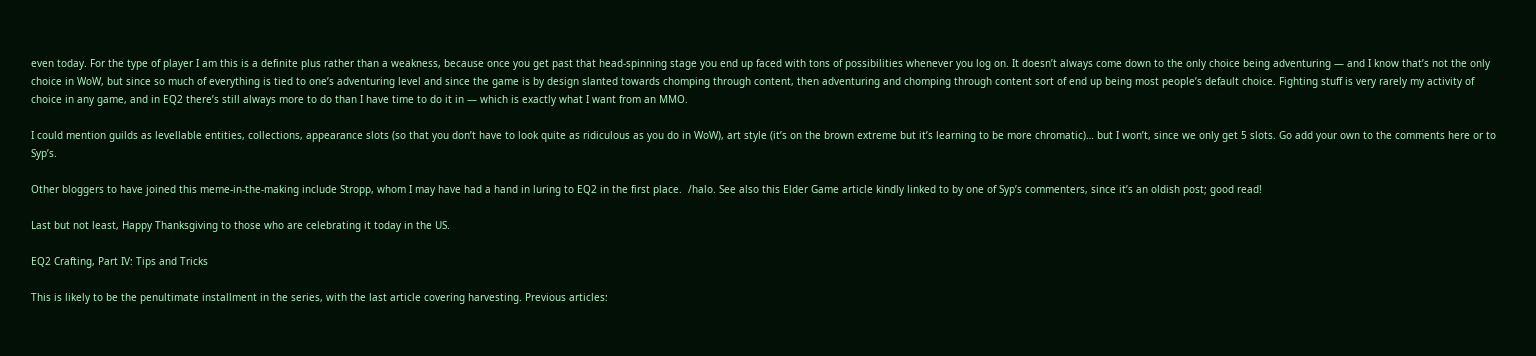even today. For the type of player I am this is a definite plus rather than a weakness, because once you get past that head-spinning stage you end up faced with tons of possibilities whenever you log on. It doesn’t always come down to the only choice being adventuring — and I know that’s not the only choice in WoW, but since so much of everything is tied to one’s adventuring level and since the game is by design slanted towards chomping through content, then adventuring and chomping through content sort of end up being most people’s default choice. Fighting stuff is very rarely my activity of choice in any game, and in EQ2 there’s still always more to do than I have time to do it in — which is exactly what I want from an MMO.

I could mention guilds as levellable entities, collections, appearance slots (so that you don’t have to look quite as ridiculous as you do in WoW), art style (it’s on the brown extreme but it’s learning to be more chromatic)… but I won’t, since we only get 5 slots. Go add your own to the comments here or to Syp’s.

Other bloggers to have joined this meme-in-the-making include Stropp, whom I may have had a hand in luring to EQ2 in the first place.  /halo. See also this Elder Game article kindly linked to by one of Syp’s commenters, since it’s an oldish post; good read!

Last but not least, Happy Thanksgiving to those who are celebrating it today in the US.

EQ2 Crafting, Part IV: Tips and Tricks

This is likely to be the penultimate installment in the series, with the last article covering harvesting. Previous articles: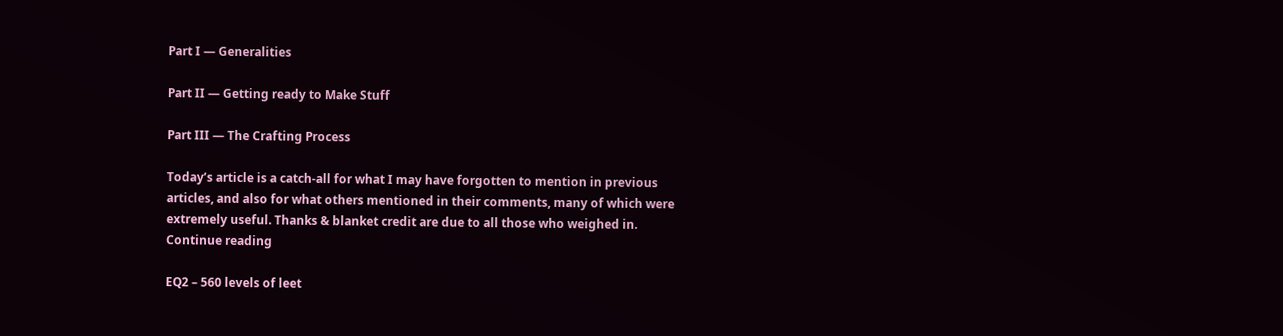Part I — Generalities

Part II — Getting ready to Make Stuff

Part III — The Crafting Process

Today’s article is a catch-all for what I may have forgotten to mention in previous articles, and also for what others mentioned in their comments, many of which were extremely useful. Thanks & blanket credit are due to all those who weighed in. Continue reading

EQ2 – 560 levels of leet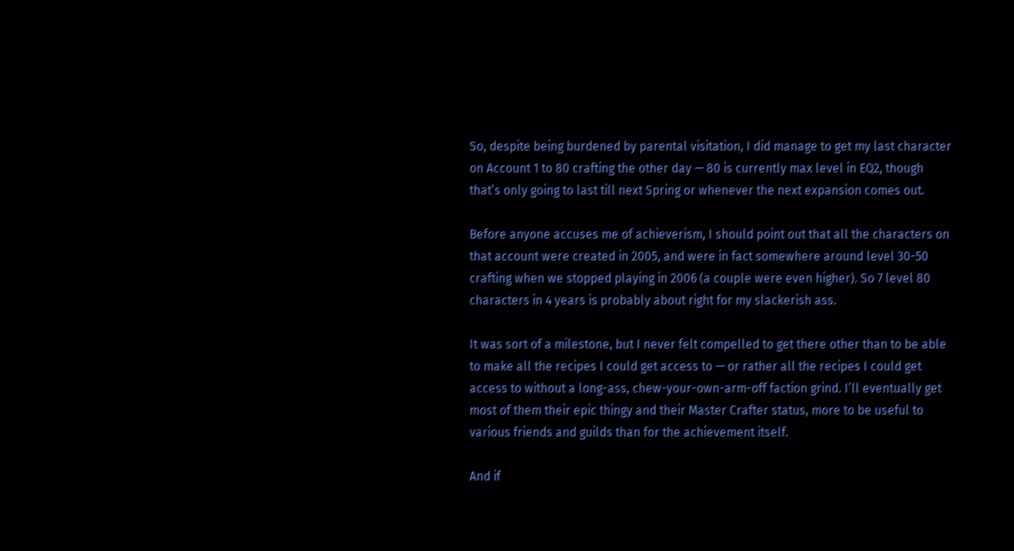So, despite being burdened by parental visitation, I did manage to get my last character on Account 1 to 80 crafting the other day — 80 is currently max level in EQ2, though that’s only going to last till next Spring or whenever the next expansion comes out.

Before anyone accuses me of achieverism, I should point out that all the characters on that account were created in 2005, and were in fact somewhere around level 30-50 crafting when we stopped playing in 2006 (a couple were even higher). So 7 level 80 characters in 4 years is probably about right for my slackerish ass.

It was sort of a milestone, but I never felt compelled to get there other than to be able to make all the recipes I could get access to — or rather all the recipes I could get access to without a long-ass, chew-your-own-arm-off faction grind. I’ll eventually get most of them their epic thingy and their Master Crafter status, more to be useful to various friends and guilds than for the achievement itself.

And if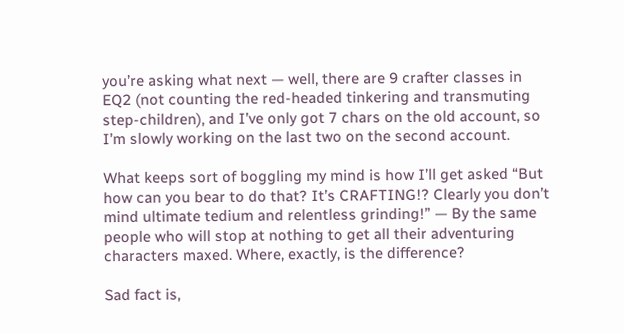you’re asking what next — well, there are 9 crafter classes in EQ2 (not counting the red-headed tinkering and transmuting step-children), and I’ve only got 7 chars on the old account, so I’m slowly working on the last two on the second account.

What keeps sort of boggling my mind is how I’ll get asked “But how can you bear to do that? It’s CRAFTING!? Clearly you don’t mind ultimate tedium and relentless grinding!” — By the same people who will stop at nothing to get all their adventuring characters maxed. Where, exactly, is the difference?

Sad fact is,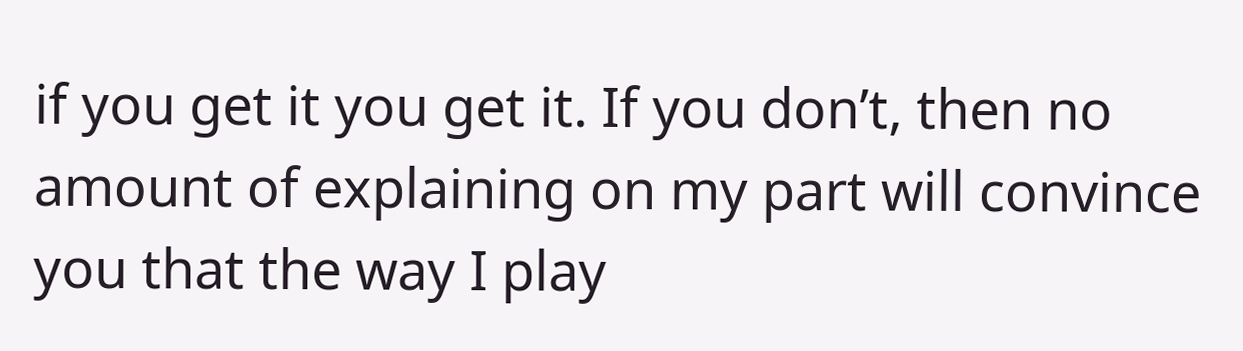if you get it you get it. If you don’t, then no amount of explaining on my part will convince you that the way I play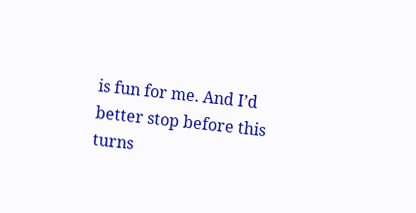is fun for me. And I’d better stop before this turns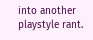into another playstyle rant.